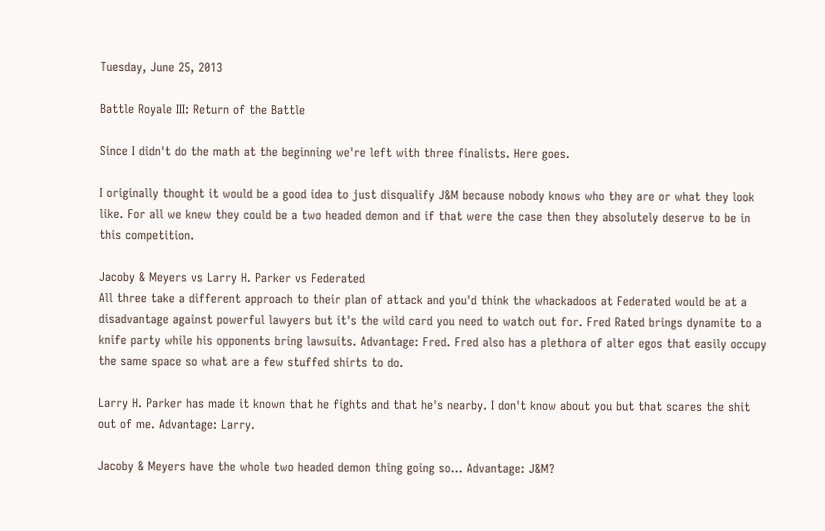Tuesday, June 25, 2013

Battle Royale III: Return of the Battle

Since I didn't do the math at the beginning we're left with three finalists. Here goes.

I originally thought it would be a good idea to just disqualify J&M because nobody knows who they are or what they look like. For all we knew they could be a two headed demon and if that were the case then they absolutely deserve to be in this competition.

Jacoby & Meyers vs Larry H. Parker vs Federated
All three take a different approach to their plan of attack and you'd think the whackadoos at Federated would be at a disadvantage against powerful lawyers but it's the wild card you need to watch out for. Fred Rated brings dynamite to a knife party while his opponents bring lawsuits. Advantage: Fred. Fred also has a plethora of alter egos that easily occupy the same space so what are a few stuffed shirts to do.

Larry H. Parker has made it known that he fights and that he's nearby. I don't know about you but that scares the shit out of me. Advantage: Larry.

Jacoby & Meyers have the whole two headed demon thing going so... Advantage: J&M?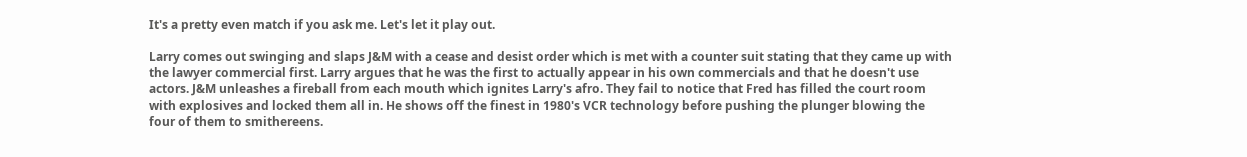It's a pretty even match if you ask me. Let's let it play out.

Larry comes out swinging and slaps J&M with a cease and desist order which is met with a counter suit stating that they came up with the lawyer commercial first. Larry argues that he was the first to actually appear in his own commercials and that he doesn't use actors. J&M unleashes a fireball from each mouth which ignites Larry's afro. They fail to notice that Fred has filled the court room with explosives and locked them all in. He shows off the finest in 1980's VCR technology before pushing the plunger blowing the four of them to smithereens.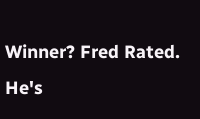Winner? Fred Rated. He's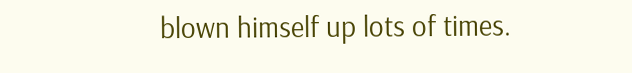blown himself up lots of times.